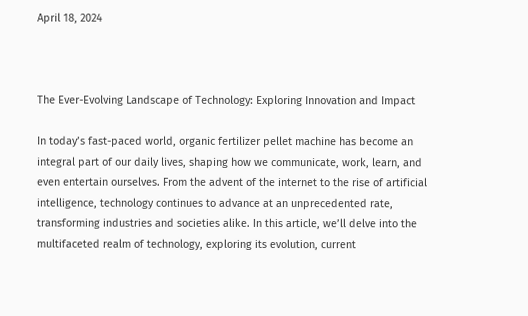April 18, 2024



The Ever-Evolving Landscape of Technology: Exploring Innovation and Impact

In today’s fast-paced world, organic fertilizer pellet machine has become an integral part of our daily lives, shaping how we communicate, work, learn, and even entertain ourselves. From the advent of the internet to the rise of artificial intelligence, technology continues to advance at an unprecedented rate, transforming industries and societies alike. In this article, we’ll delve into the multifaceted realm of technology, exploring its evolution, current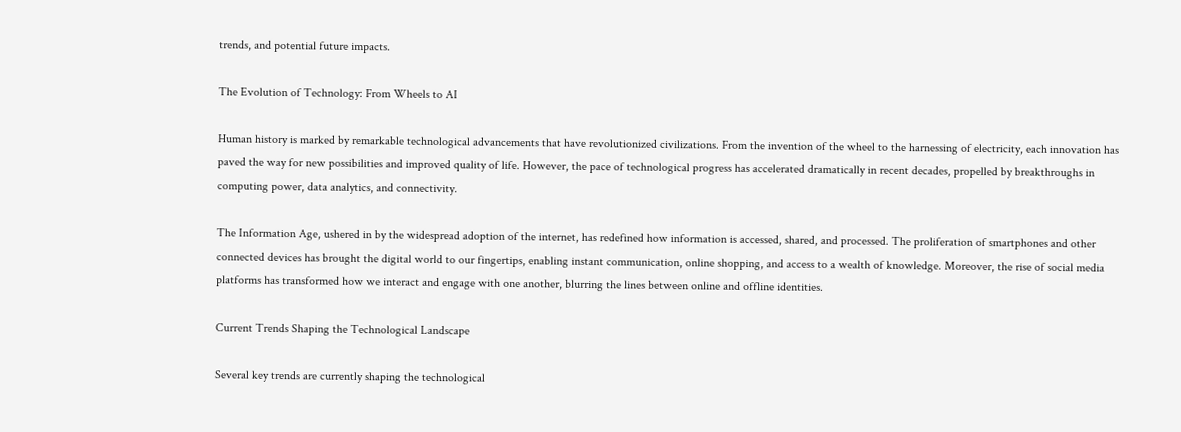trends, and potential future impacts.

The Evolution of Technology: From Wheels to AI

Human history is marked by remarkable technological advancements that have revolutionized civilizations. From the invention of the wheel to the harnessing of electricity, each innovation has paved the way for new possibilities and improved quality of life. However, the pace of technological progress has accelerated dramatically in recent decades, propelled by breakthroughs in computing power, data analytics, and connectivity.

The Information Age, ushered in by the widespread adoption of the internet, has redefined how information is accessed, shared, and processed. The proliferation of smartphones and other connected devices has brought the digital world to our fingertips, enabling instant communication, online shopping, and access to a wealth of knowledge. Moreover, the rise of social media platforms has transformed how we interact and engage with one another, blurring the lines between online and offline identities.

Current Trends Shaping the Technological Landscape

Several key trends are currently shaping the technological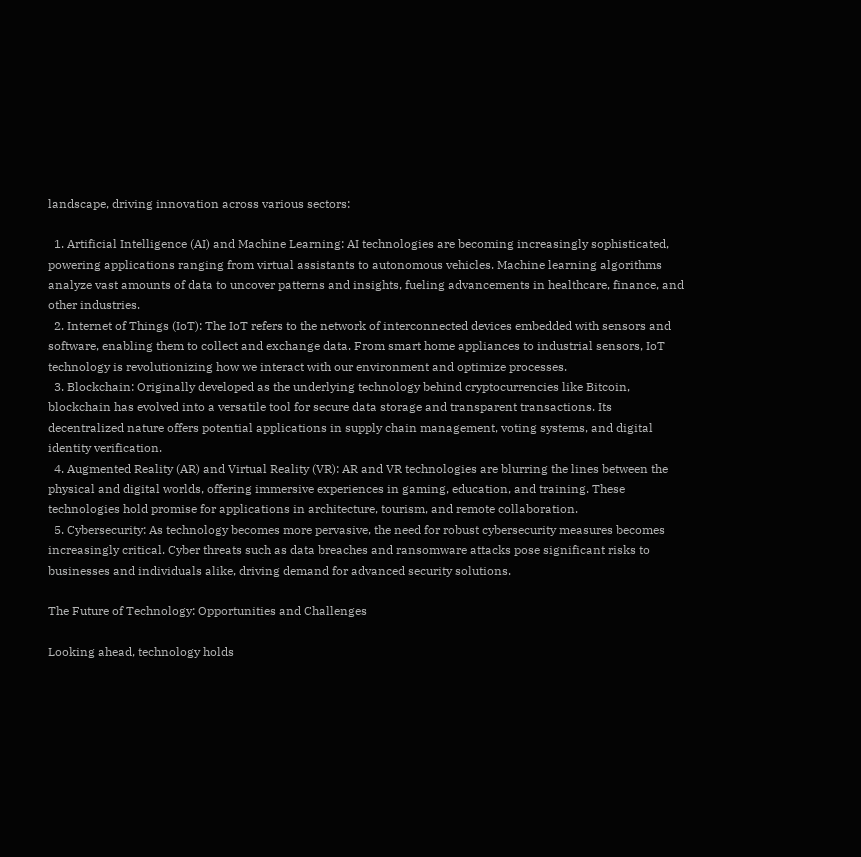landscape, driving innovation across various sectors:

  1. Artificial Intelligence (AI) and Machine Learning: AI technologies are becoming increasingly sophisticated, powering applications ranging from virtual assistants to autonomous vehicles. Machine learning algorithms analyze vast amounts of data to uncover patterns and insights, fueling advancements in healthcare, finance, and other industries.
  2. Internet of Things (IoT): The IoT refers to the network of interconnected devices embedded with sensors and software, enabling them to collect and exchange data. From smart home appliances to industrial sensors, IoT technology is revolutionizing how we interact with our environment and optimize processes.
  3. Blockchain: Originally developed as the underlying technology behind cryptocurrencies like Bitcoin, blockchain has evolved into a versatile tool for secure data storage and transparent transactions. Its decentralized nature offers potential applications in supply chain management, voting systems, and digital identity verification.
  4. Augmented Reality (AR) and Virtual Reality (VR): AR and VR technologies are blurring the lines between the physical and digital worlds, offering immersive experiences in gaming, education, and training. These technologies hold promise for applications in architecture, tourism, and remote collaboration.
  5. Cybersecurity: As technology becomes more pervasive, the need for robust cybersecurity measures becomes increasingly critical. Cyber threats such as data breaches and ransomware attacks pose significant risks to businesses and individuals alike, driving demand for advanced security solutions.

The Future of Technology: Opportunities and Challenges

Looking ahead, technology holds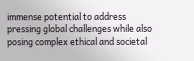immense potential to address pressing global challenges while also posing complex ethical and societal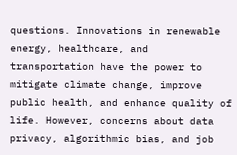questions. Innovations in renewable energy, healthcare, and transportation have the power to mitigate climate change, improve public health, and enhance quality of life. However, concerns about data privacy, algorithmic bias, and job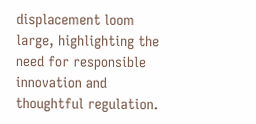displacement loom large, highlighting the need for responsible innovation and thoughtful regulation.